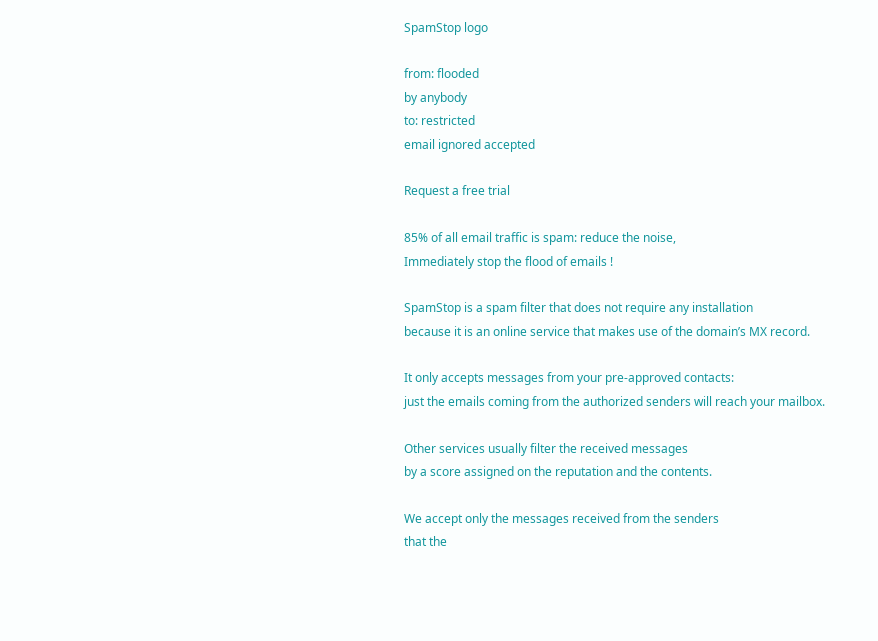SpamStop logo

from: flooded
by anybody
to: restricted
email ignored accepted

Request a free trial

85% of all email traffic is spam: reduce the noise,
Immediately stop the flood of emails !

SpamStop is a spam filter that does not require any installation
because it is an online service that makes use of the domain’s MX record.

It only accepts messages from your pre-approved contacts:
just the emails coming from the authorized senders will reach your mailbox.

Other services usually filter the received messages
by a score assigned on the reputation and the contents.

We accept only the messages received from the senders
that the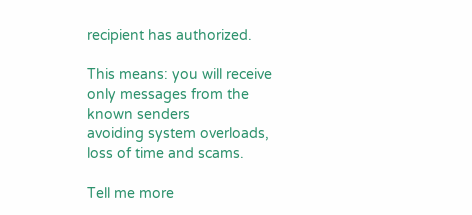recipient has authorized.

This means: you will receive only messages from the known senders
avoiding system overloads, loss of time and scams.

Tell me more